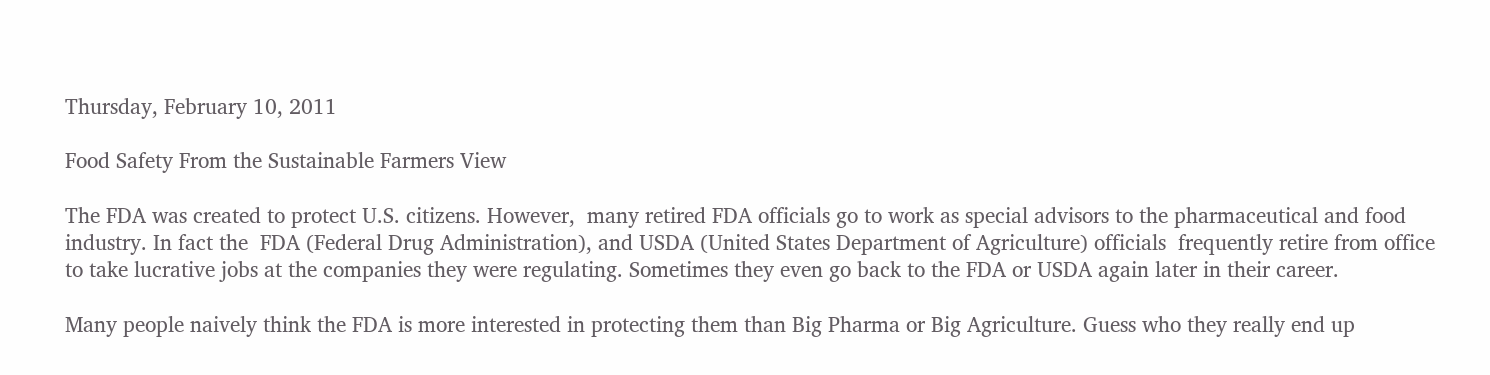Thursday, February 10, 2011

Food Safety From the Sustainable Farmers View

The FDA was created to protect U.S. citizens. However,  many retired FDA officials go to work as special advisors to the pharmaceutical and food industry. In fact the  FDA (Federal Drug Administration), and USDA (United States Department of Agriculture) officials  frequently retire from office to take lucrative jobs at the companies they were regulating. Sometimes they even go back to the FDA or USDA again later in their career.

Many people naively think the FDA is more interested in protecting them than Big Pharma or Big Agriculture. Guess who they really end up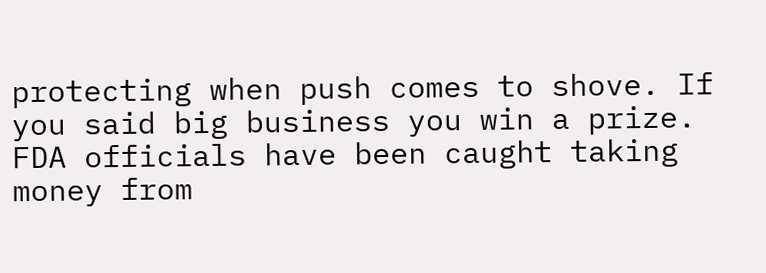protecting when push comes to shove. If you said big business you win a prize. FDA officials have been caught taking money from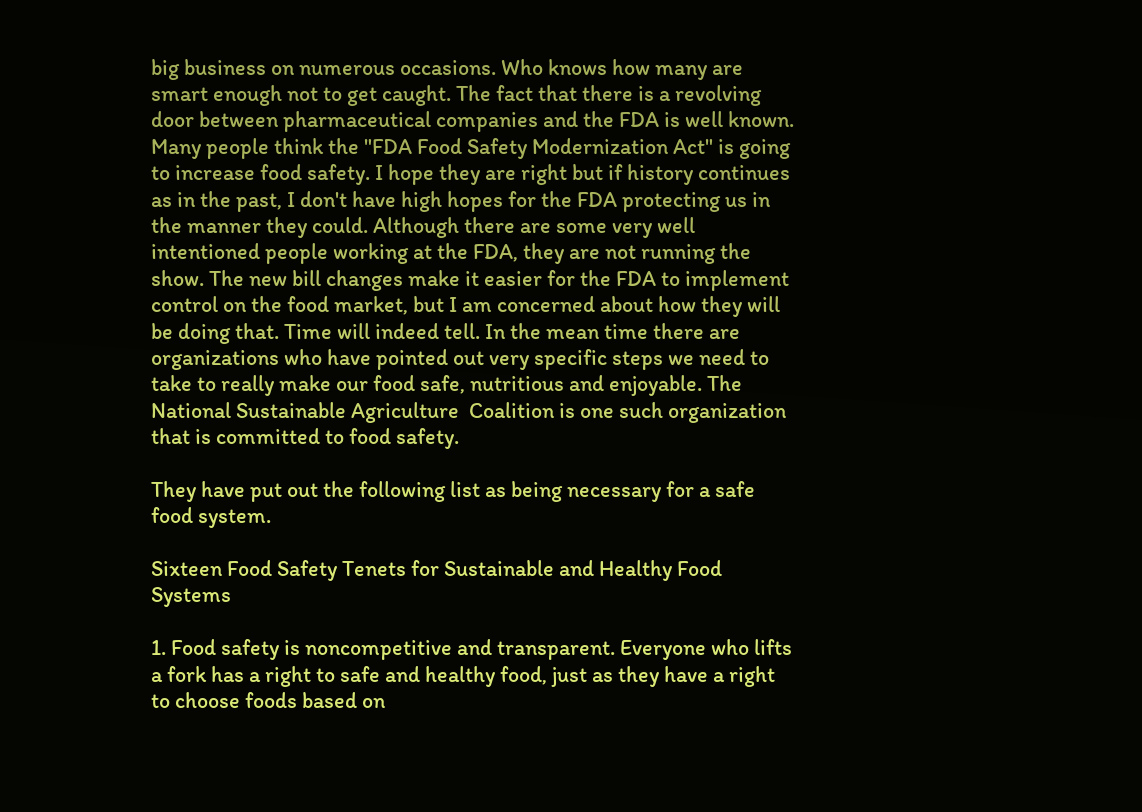big business on numerous occasions. Who knows how many are smart enough not to get caught. The fact that there is a revolving door between pharmaceutical companies and the FDA is well known. Many people think the "FDA Food Safety Modernization Act" is going to increase food safety. I hope they are right but if history continues as in the past, I don't have high hopes for the FDA protecting us in the manner they could. Although there are some very well intentioned people working at the FDA, they are not running the show. The new bill changes make it easier for the FDA to implement control on the food market, but I am concerned about how they will be doing that. Time will indeed tell. In the mean time there are organizations who have pointed out very specific steps we need to take to really make our food safe, nutritious and enjoyable. The National Sustainable Agriculture  Coalition is one such organization that is committed to food safety.

They have put out the following list as being necessary for a safe food system.

Sixteen Food Safety Tenets for Sustainable and Healthy Food Systems

1. Food safety is noncompetitive and transparent. Everyone who lifts a fork has a right to safe and healthy food, just as they have a right to choose foods based on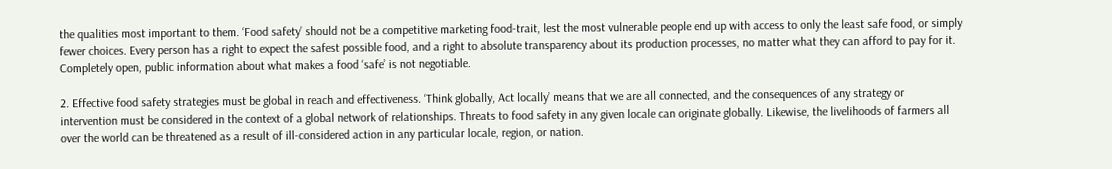the qualities most important to them. ‘Food safety’ should not be a competitive marketing food-trait, lest the most vulnerable people end up with access to only the least safe food, or simply fewer choices. Every person has a right to expect the safest possible food, and a right to absolute transparency about its production processes, no matter what they can afford to pay for it. Completely open, public information about what makes a food ‘safe’ is not negotiable.

2. Effective food safety strategies must be global in reach and effectiveness. ‘Think globally, Act locally’ means that we are all connected, and the consequences of any strategy or intervention must be considered in the context of a global network of relationships. Threats to food safety in any given locale can originate globally. Likewise, the livelihoods of farmers all over the world can be threatened as a result of ill-considered action in any particular locale, region, or nation.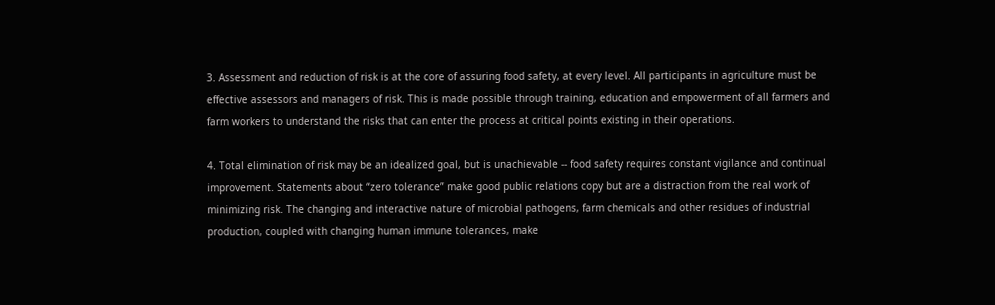3. Assessment and reduction of risk is at the core of assuring food safety, at every level. All participants in agriculture must be effective assessors and managers of risk. This is made possible through training, education and empowerment of all farmers and farm workers to understand the risks that can enter the process at critical points existing in their operations.

4. Total elimination of risk may be an idealized goal, but is unachievable -- food safety requires constant vigilance and continual improvement. Statements about “zero tolerance” make good public relations copy but are a distraction from the real work of minimizing risk. The changing and interactive nature of microbial pathogens, farm chemicals and other residues of industrial production, coupled with changing human immune tolerances, make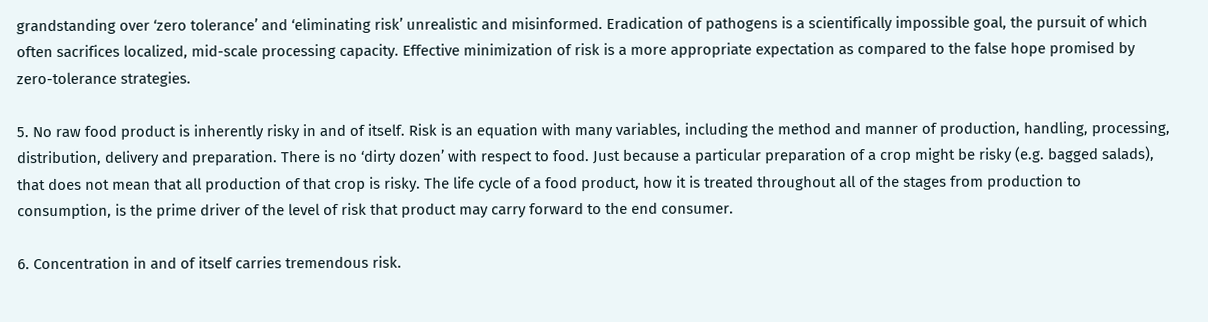grandstanding over ‘zero tolerance’ and ‘eliminating risk’ unrealistic and misinformed. Eradication of pathogens is a scientifically impossible goal, the pursuit of which often sacrifices localized, mid-scale processing capacity. Effective minimization of risk is a more appropriate expectation as compared to the false hope promised by zero-tolerance strategies.

5. No raw food product is inherently risky in and of itself. Risk is an equation with many variables, including the method and manner of production, handling, processing, distribution, delivery and preparation. There is no ‘dirty dozen’ with respect to food. Just because a particular preparation of a crop might be risky (e.g. bagged salads), that does not mean that all production of that crop is risky. The life cycle of a food product, how it is treated throughout all of the stages from production to consumption, is the prime driver of the level of risk that product may carry forward to the end consumer.

6. Concentration in and of itself carries tremendous risk.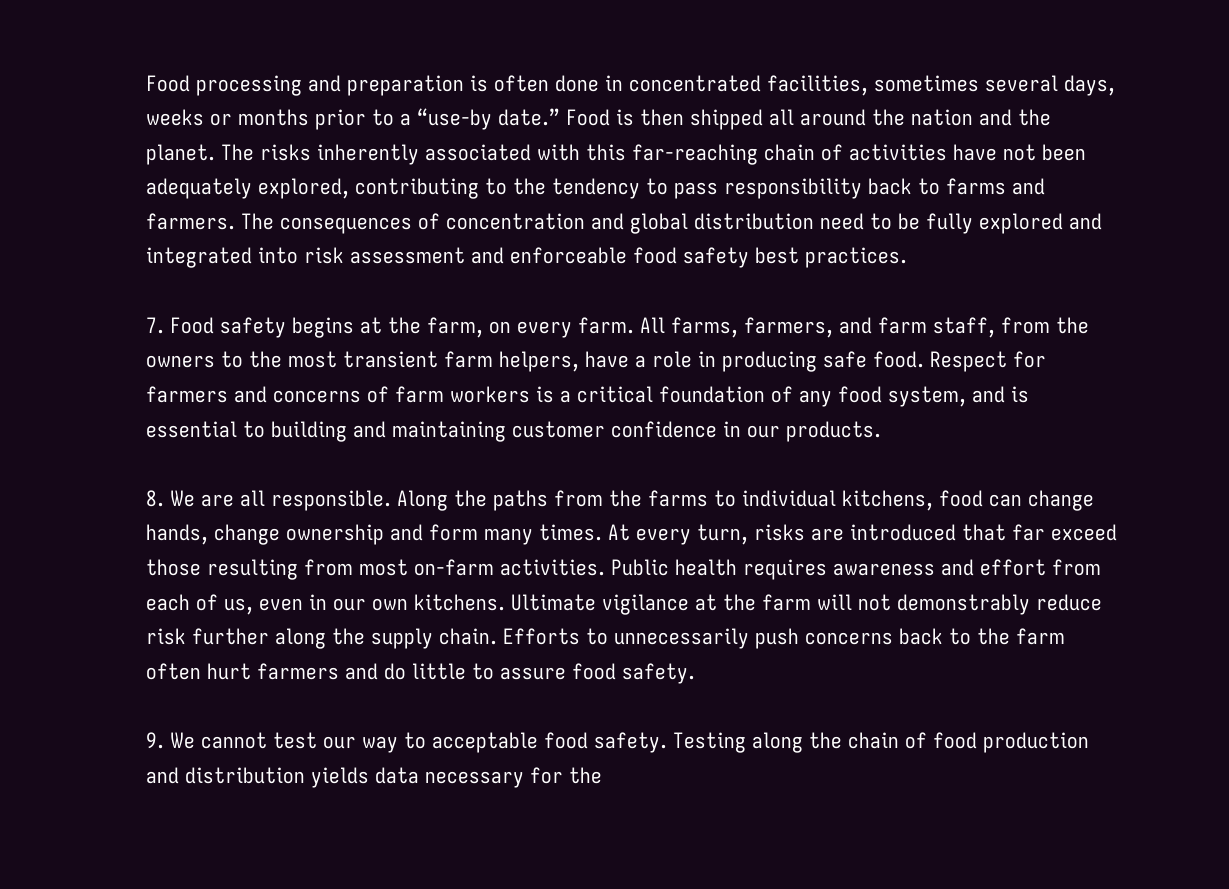Food processing and preparation is often done in concentrated facilities, sometimes several days, weeks or months prior to a “use-by date.” Food is then shipped all around the nation and the planet. The risks inherently associated with this far-reaching chain of activities have not been adequately explored, contributing to the tendency to pass responsibility back to farms and farmers. The consequences of concentration and global distribution need to be fully explored and integrated into risk assessment and enforceable food safety best practices.

7. Food safety begins at the farm, on every farm. All farms, farmers, and farm staff, from the owners to the most transient farm helpers, have a role in producing safe food. Respect for farmers and concerns of farm workers is a critical foundation of any food system, and is essential to building and maintaining customer confidence in our products.

8. We are all responsible. Along the paths from the farms to individual kitchens, food can change hands, change ownership and form many times. At every turn, risks are introduced that far exceed those resulting from most on-farm activities. Public health requires awareness and effort from each of us, even in our own kitchens. Ultimate vigilance at the farm will not demonstrably reduce risk further along the supply chain. Efforts to unnecessarily push concerns back to the farm often hurt farmers and do little to assure food safety.

9. We cannot test our way to acceptable food safety. Testing along the chain of food production and distribution yields data necessary for the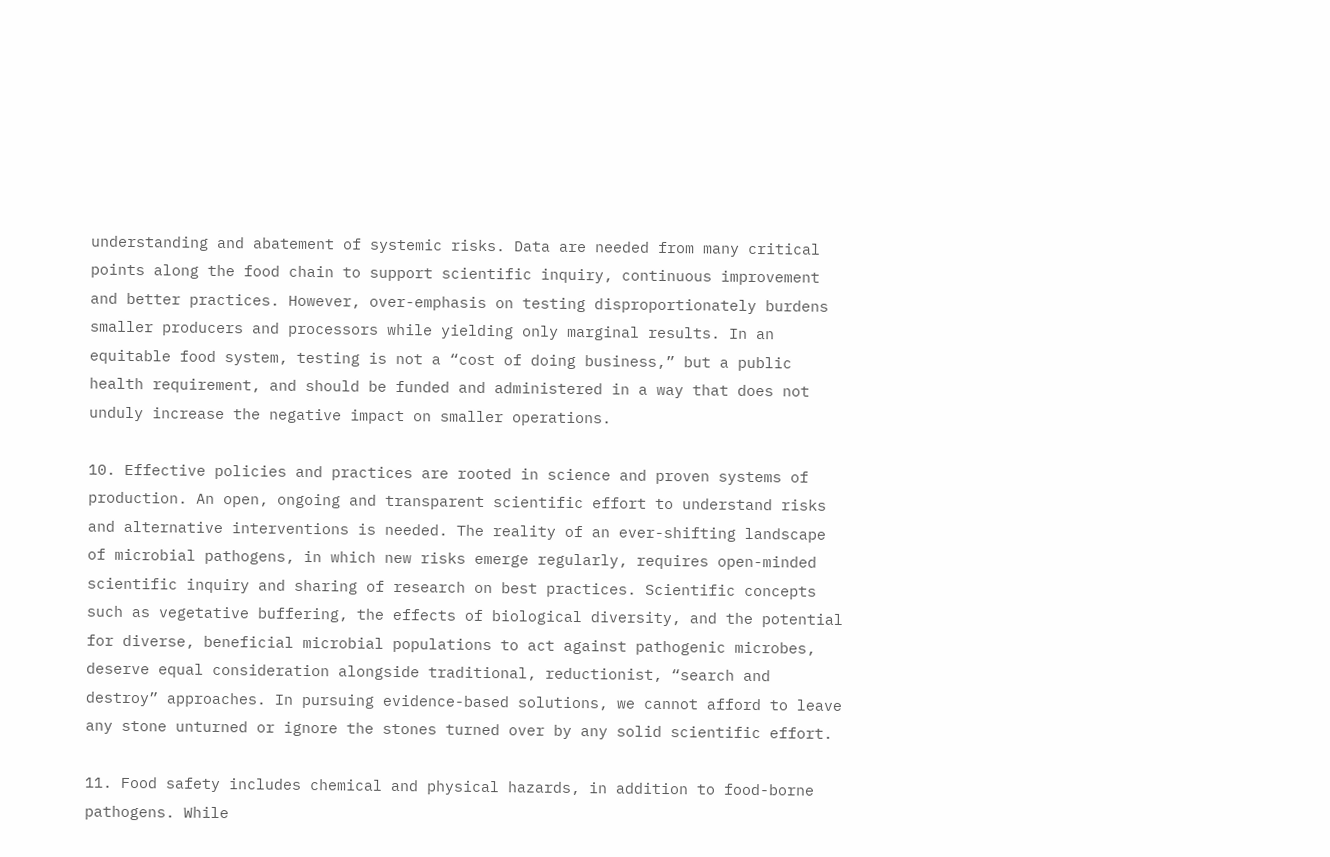understanding and abatement of systemic risks. Data are needed from many critical points along the food chain to support scientific inquiry, continuous improvement and better practices. However, over-emphasis on testing disproportionately burdens smaller producers and processors while yielding only marginal results. In an equitable food system, testing is not a “cost of doing business,” but a public health requirement, and should be funded and administered in a way that does not unduly increase the negative impact on smaller operations.

10. Effective policies and practices are rooted in science and proven systems of production. An open, ongoing and transparent scientific effort to understand risks and alternative interventions is needed. The reality of an ever-shifting landscape of microbial pathogens, in which new risks emerge regularly, requires open-minded scientific inquiry and sharing of research on best practices. Scientific concepts such as vegetative buffering, the effects of biological diversity, and the potential for diverse, beneficial microbial populations to act against pathogenic microbes, deserve equal consideration alongside traditional, reductionist, “search and destroy” approaches. In pursuing evidence-based solutions, we cannot afford to leave any stone unturned or ignore the stones turned over by any solid scientific effort.

11. Food safety includes chemical and physical hazards, in addition to food-borne pathogens. While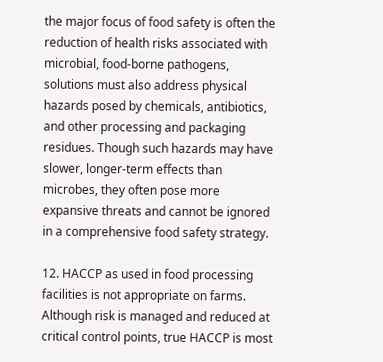the major focus of food safety is often the reduction of health risks associated with microbial, food-borne pathogens, solutions must also address physical hazards posed by chemicals, antibiotics, and other processing and packaging residues. Though such hazards may have slower, longer-term effects than microbes, they often pose more expansive threats and cannot be ignored in a comprehensive food safety strategy.

12. HACCP as used in food processing facilities is not appropriate on farms. Although risk is managed and reduced at critical control points, true HACCP is most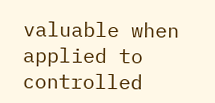valuable when applied to controlled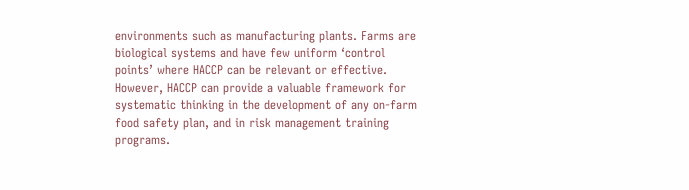environments such as manufacturing plants. Farms are biological systems and have few uniform ‘control points’ where HACCP can be relevant or effective. However, HACCP can provide a valuable framework for systematic thinking in the development of any on-farm food safety plan, and in risk management training programs.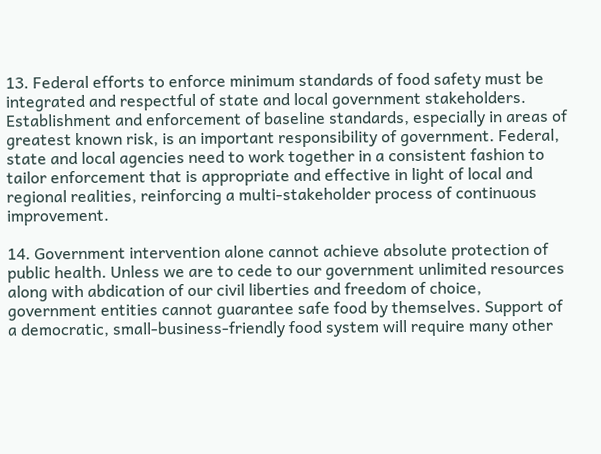13. Federal efforts to enforce minimum standards of food safety must be integrated and respectful of state and local government stakeholders. Establishment and enforcement of baseline standards, especially in areas of greatest known risk, is an important responsibility of government. Federal, state and local agencies need to work together in a consistent fashion to tailor enforcement that is appropriate and effective in light of local and regional realities, reinforcing a multi-stakeholder process of continuous improvement.

14. Government intervention alone cannot achieve absolute protection of public health. Unless we are to cede to our government unlimited resources along with abdication of our civil liberties and freedom of choice, government entities cannot guarantee safe food by themselves. Support of a democratic, small-business-friendly food system will require many other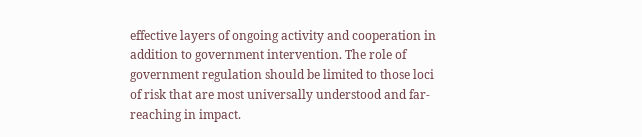effective layers of ongoing activity and cooperation in addition to government intervention. The role of government regulation should be limited to those loci of risk that are most universally understood and far-reaching in impact.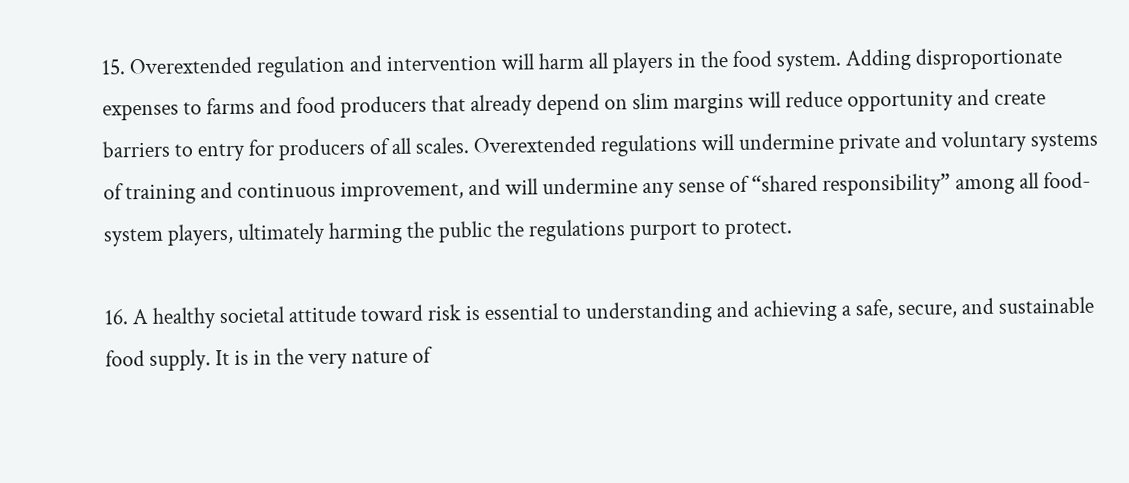15. Overextended regulation and intervention will harm all players in the food system. Adding disproportionate expenses to farms and food producers that already depend on slim margins will reduce opportunity and create barriers to entry for producers of all scales. Overextended regulations will undermine private and voluntary systems of training and continuous improvement, and will undermine any sense of “shared responsibility” among all food-system players, ultimately harming the public the regulations purport to protect.

16. A healthy societal attitude toward risk is essential to understanding and achieving a safe, secure, and sustainable food supply. It is in the very nature of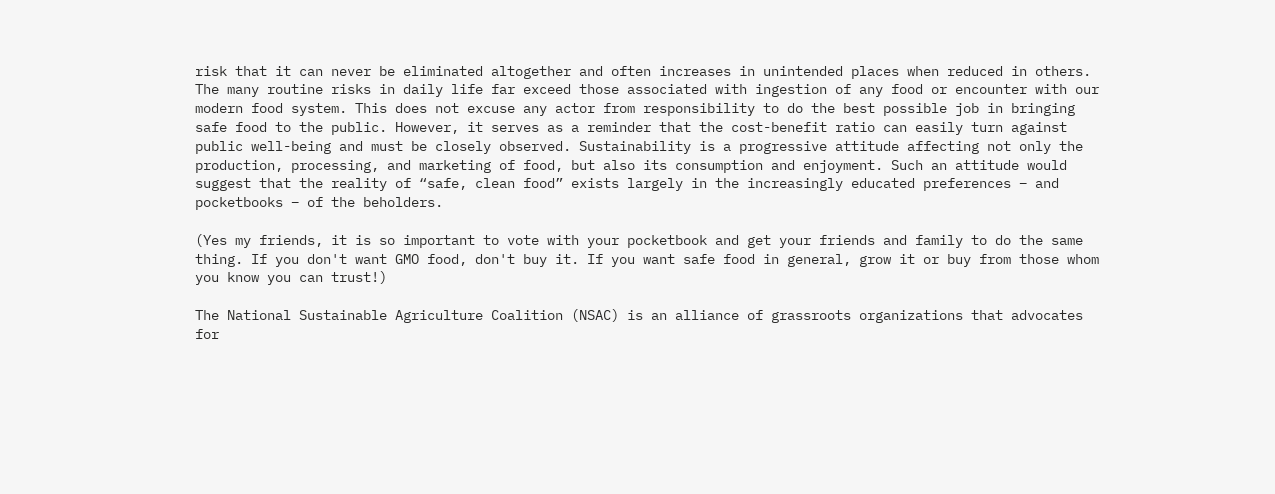risk that it can never be eliminated altogether and often increases in unintended places when reduced in others. The many routine risks in daily life far exceed those associated with ingestion of any food or encounter with our modern food system. This does not excuse any actor from responsibility to do the best possible job in bringing safe food to the public. However, it serves as a reminder that the cost-benefit ratio can easily turn against public well-being and must be closely observed. Sustainability is a progressive attitude affecting not only the production, processing, and marketing of food, but also its consumption and enjoyment. Such an attitude would suggest that the reality of “safe, clean food” exists largely in the increasingly educated preferences – and pocketbooks – of the beholders.

(Yes my friends, it is so important to vote with your pocketbook and get your friends and family to do the same thing. If you don't want GMO food, don't buy it. If you want safe food in general, grow it or buy from those whom you know you can trust!)

The National Sustainable Agriculture Coalition (NSAC) is an alliance of grassroots organizations that advocates for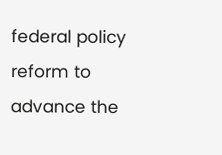federal policy reform to advance the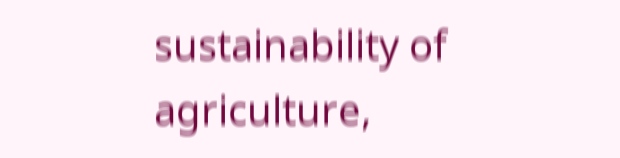sustainability of agriculture,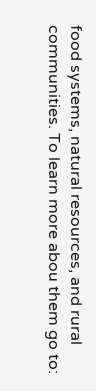food systems, natural resources, and rural communities. To learn more abou them go to: